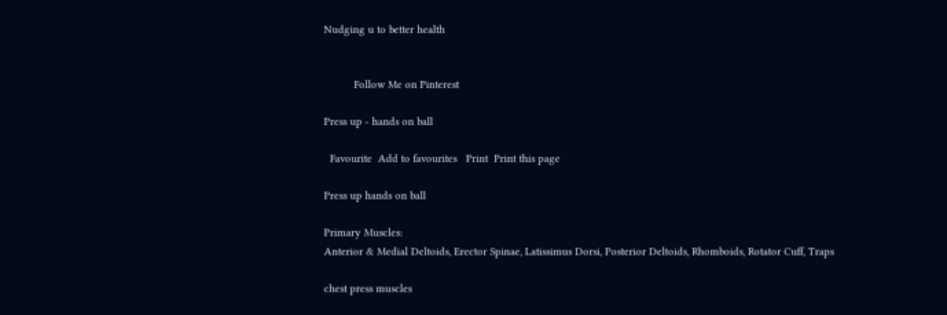Nudging u to better health


          Follow Me on Pinterest

Press up - hands on ball

  Favourite  Add to favourites   Print  Print this page

Press up hands on ball

Primary Muscles:
Anterior & Medial Deltoids, Erector Spinae, Latissimus Dorsi, Posterior Deltoids, Rhomboids, Rotator Cuff, Traps

chest press muscles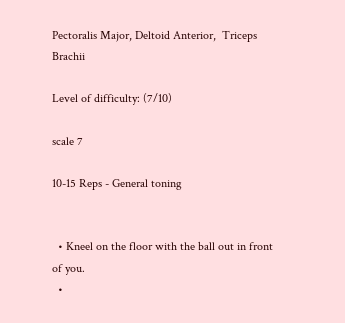Pectoralis Major, Deltoid Anterior,  Triceps Brachii

Level of difficulty: (7/10)

scale 7

10-15 Reps - General toning


  • Kneel on the floor with the ball out in front of you.
  •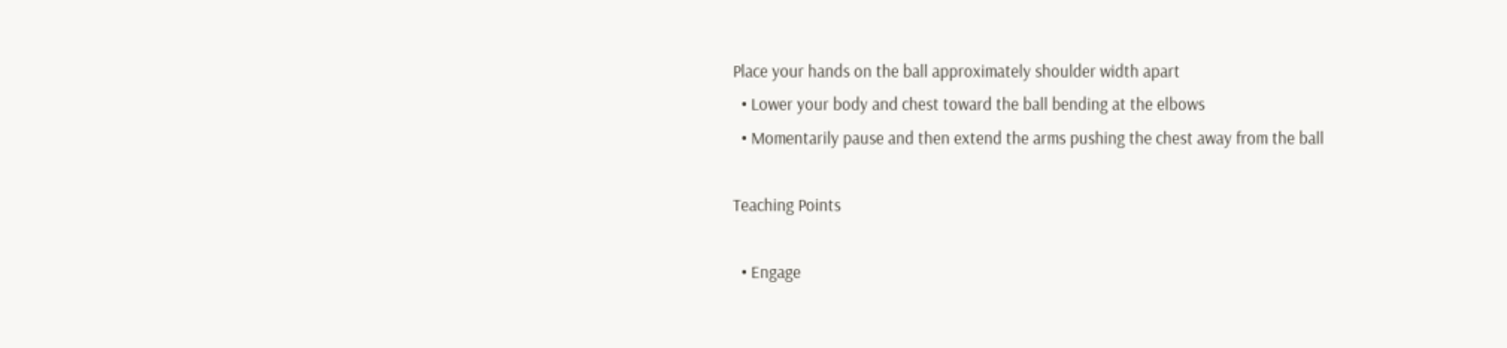Place your hands on the ball approximately shoulder width apart
  • Lower your body and chest toward the ball bending at the elbows
  • Momentarily pause and then extend the arms pushing the chest away from the ball

Teaching Points

  • Engage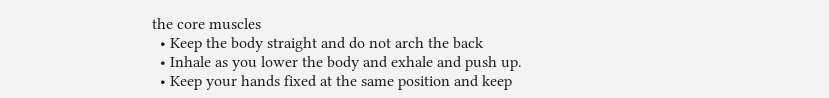the core muscles
  • Keep the body straight and do not arch the back
  • Inhale as you lower the body and exhale and push up.
  • Keep your hands fixed at the same position and keep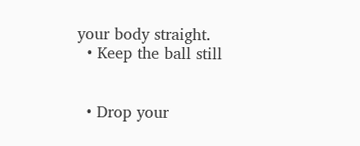your body straight.
  • Keep the ball still


  • Drop your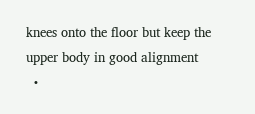knees onto the floor but keep the upper body in good alignment
  •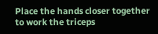Place the hands closer together to work the triceps